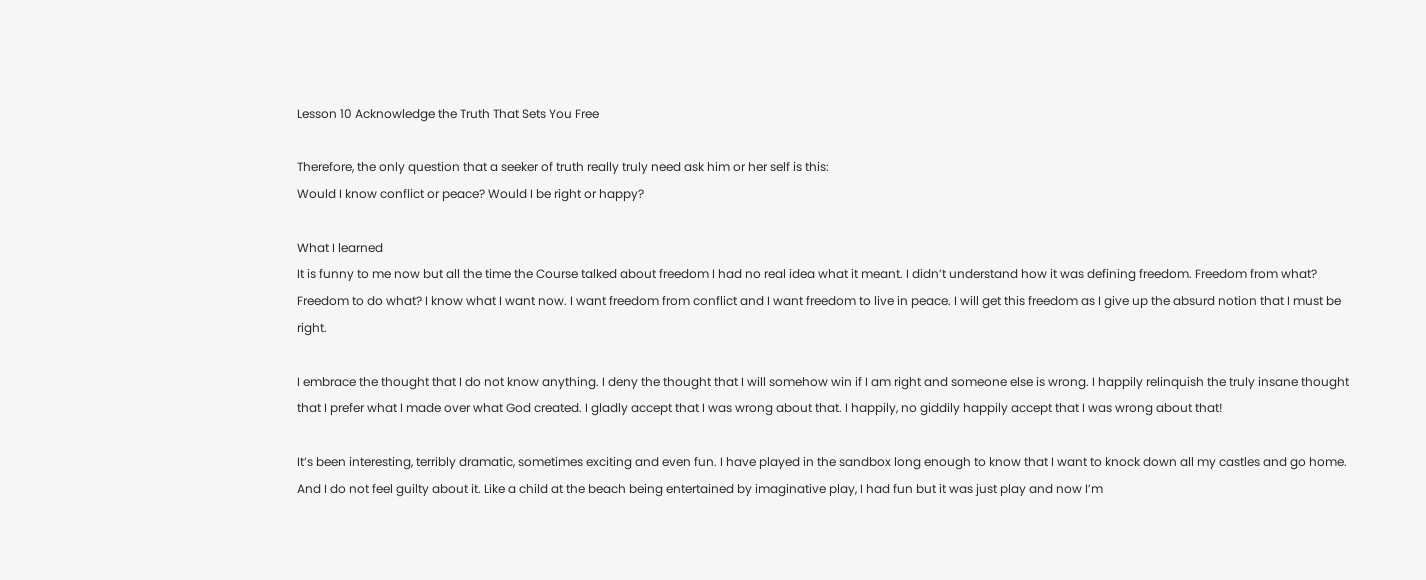Lesson 10 Acknowledge the Truth That Sets You Free

Therefore, the only question that a seeker of truth really truly need ask him or her self is this:
Would I know conflict or peace? Would I be right or happy?

What I learned
It is funny to me now but all the time the Course talked about freedom I had no real idea what it meant. I didn’t understand how it was defining freedom. Freedom from what? Freedom to do what? I know what I want now. I want freedom from conflict and I want freedom to live in peace. I will get this freedom as I give up the absurd notion that I must be right.

I embrace the thought that I do not know anything. I deny the thought that I will somehow win if I am right and someone else is wrong. I happily relinquish the truly insane thought that I prefer what I made over what God created. I gladly accept that I was wrong about that. I happily, no giddily happily accept that I was wrong about that!

It’s been interesting, terribly dramatic, sometimes exciting and even fun. I have played in the sandbox long enough to know that I want to knock down all my castles and go home. And I do not feel guilty about it. Like a child at the beach being entertained by imaginative play, I had fun but it was just play and now I’m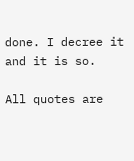done. I decree it and it is so.

All quotes are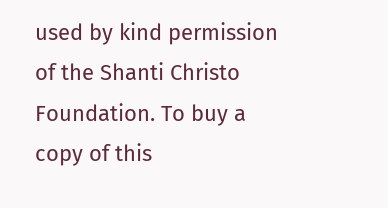used by kind permission of the Shanti Christo Foundation. To buy a copy of this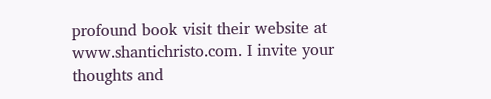profound book visit their website at www.shantichristo.com. I invite your thoughts and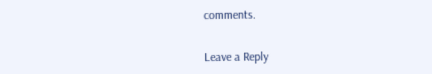comments.


Leave a Reply